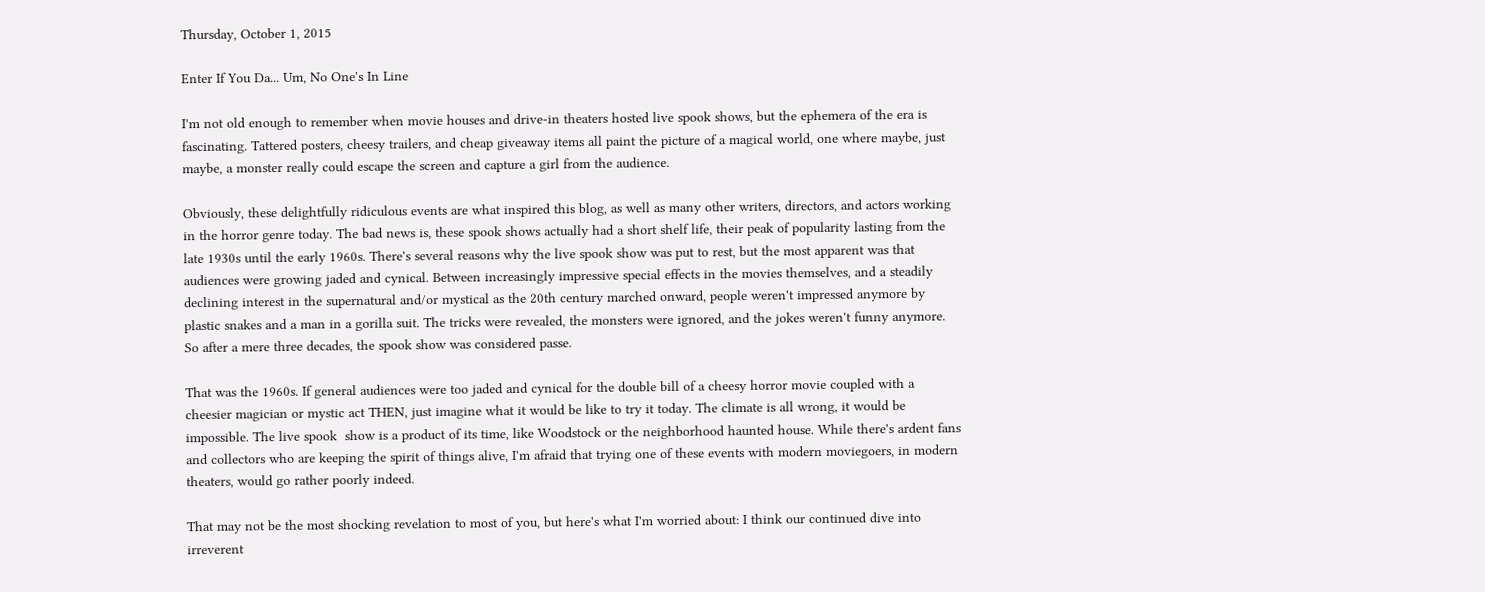Thursday, October 1, 2015

Enter If You Da... Um, No One's In Line

I'm not old enough to remember when movie houses and drive-in theaters hosted live spook shows, but the ephemera of the era is fascinating. Tattered posters, cheesy trailers, and cheap giveaway items all paint the picture of a magical world, one where maybe, just maybe, a monster really could escape the screen and capture a girl from the audience.

Obviously, these delightfully ridiculous events are what inspired this blog, as well as many other writers, directors, and actors working in the horror genre today. The bad news is, these spook shows actually had a short shelf life, their peak of popularity lasting from the late 1930s until the early 1960s. There's several reasons why the live spook show was put to rest, but the most apparent was that audiences were growing jaded and cynical. Between increasingly impressive special effects in the movies themselves, and a steadily declining interest in the supernatural and/or mystical as the 20th century marched onward, people weren't impressed anymore by plastic snakes and a man in a gorilla suit. The tricks were revealed, the monsters were ignored, and the jokes weren't funny anymore. So after a mere three decades, the spook show was considered passe.

That was the 1960s. If general audiences were too jaded and cynical for the double bill of a cheesy horror movie coupled with a cheesier magician or mystic act THEN, just imagine what it would be like to try it today. The climate is all wrong, it would be impossible. The live spook  show is a product of its time, like Woodstock or the neighborhood haunted house. While there's ardent fans and collectors who are keeping the spirit of things alive, I'm afraid that trying one of these events with modern moviegoers, in modern theaters, would go rather poorly indeed.

That may not be the most shocking revelation to most of you, but here's what I'm worried about: I think our continued dive into irreverent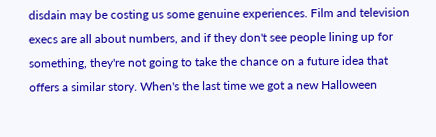disdain may be costing us some genuine experiences. Film and television execs are all about numbers, and if they don't see people lining up for something, they're not going to take the chance on a future idea that offers a similar story. When's the last time we got a new Halloween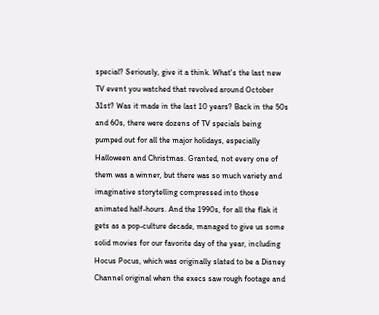special? Seriously, give it a think. What's the last new TV event you watched that revolved around October 31st? Was it made in the last 10 years? Back in the 50s and 60s, there were dozens of TV specials being pumped out for all the major holidays, especially Halloween and Christmas. Granted, not every one of them was a winner, but there was so much variety and imaginative storytelling compressed into those animated half-hours. And the 1990s, for all the flak it gets as a pop-culture decade, managed to give us some solid movies for our favorite day of the year, including Hocus Pocus, which was originally slated to be a Disney Channel original when the execs saw rough footage and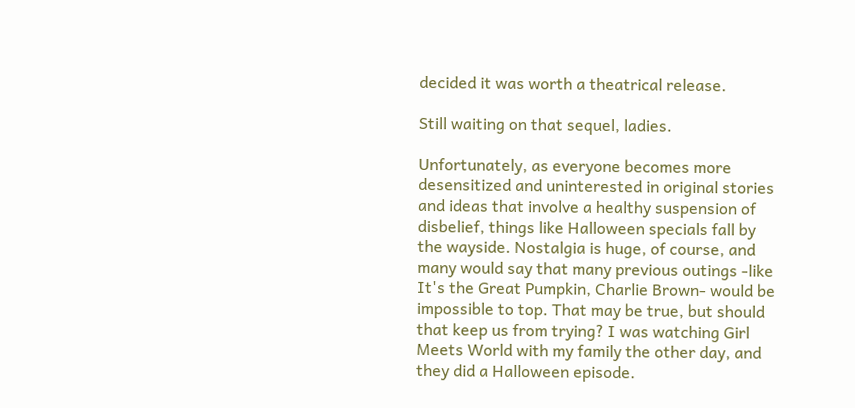decided it was worth a theatrical release.

Still waiting on that sequel, ladies.

Unfortunately, as everyone becomes more desensitized and uninterested in original stories and ideas that involve a healthy suspension of disbelief, things like Halloween specials fall by the wayside. Nostalgia is huge, of course, and many would say that many previous outings -like It's the Great Pumpkin, Charlie Brown- would be impossible to top. That may be true, but should that keep us from trying? I was watching Girl Meets World with my family the other day, and they did a Halloween episode.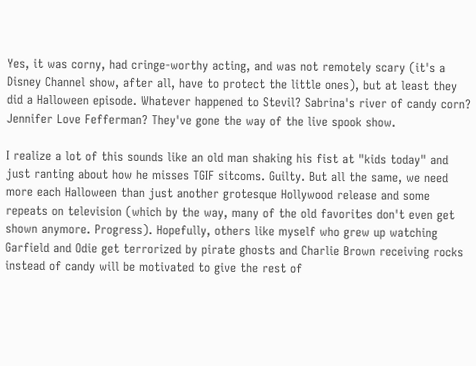Yes, it was corny, had cringe-worthy acting, and was not remotely scary (it's a Disney Channel show, after all, have to protect the little ones), but at least they did a Halloween episode. Whatever happened to Stevil? Sabrina's river of candy corn? Jennifer Love Fefferman? They've gone the way of the live spook show.

I realize a lot of this sounds like an old man shaking his fist at "kids today" and just ranting about how he misses TGIF sitcoms. Guilty. But all the same, we need more each Halloween than just another grotesque Hollywood release and some repeats on television (which by the way, many of the old favorites don't even get shown anymore. Progress). Hopefully, others like myself who grew up watching Garfield and Odie get terrorized by pirate ghosts and Charlie Brown receiving rocks instead of candy will be motivated to give the rest of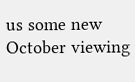us some new October viewing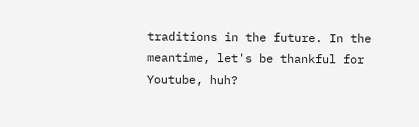traditions in the future. In the meantime, let's be thankful for Youtube, huh?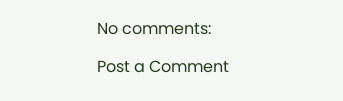No comments:

Post a Comment